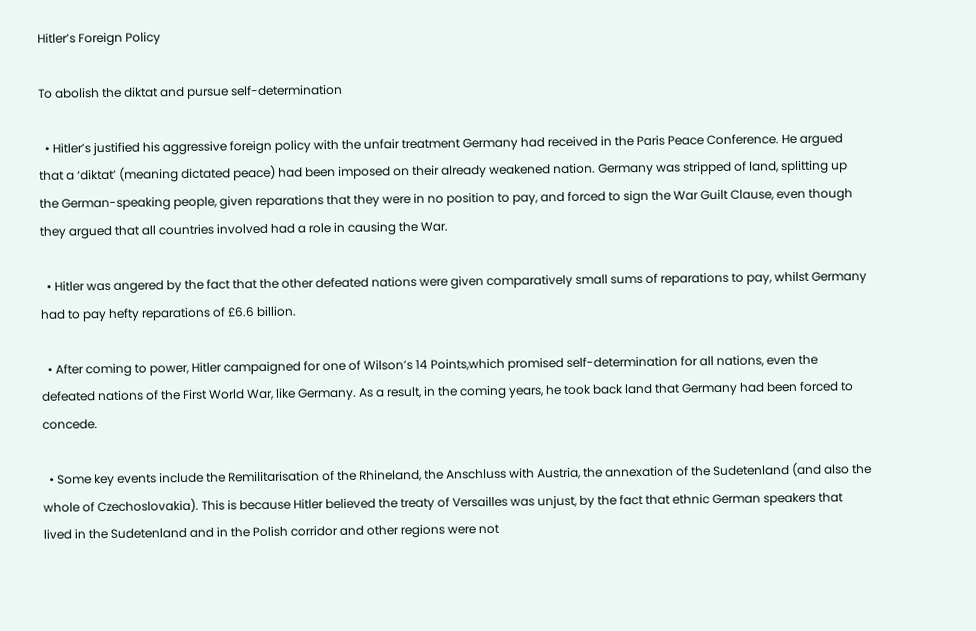Hitler’s Foreign Policy

To abolish the diktat and pursue self-determination

  • Hitler’s justified his aggressive foreign policy with the unfair treatment Germany had received in the Paris Peace Conference. He argued that a ‘diktat’ (meaning dictated peace) had been imposed on their already weakened nation. Germany was stripped of land, splitting up the German-speaking people, given reparations that they were in no position to pay, and forced to sign the War Guilt Clause, even though they argued that all countries involved had a role in causing the War.

  • Hitler was angered by the fact that the other defeated nations were given comparatively small sums of reparations to pay, whilst Germany had to pay hefty reparations of £6.6 billion.

  • After coming to power, Hitler campaigned for one of Wilson’s 14 Points,which promised self-determination for all nations, even the defeated nations of the First World War, like Germany. As a result, in the coming years, he took back land that Germany had been forced to concede.

  • Some key events include the Remilitarisation of the Rhineland, the Anschluss with Austria, the annexation of the Sudetenland (and also the whole of Czechoslovakia). This is because Hitler believed the treaty of Versailles was unjust, by the fact that ethnic German speakers that lived in the Sudetenland and in the Polish corridor and other regions were not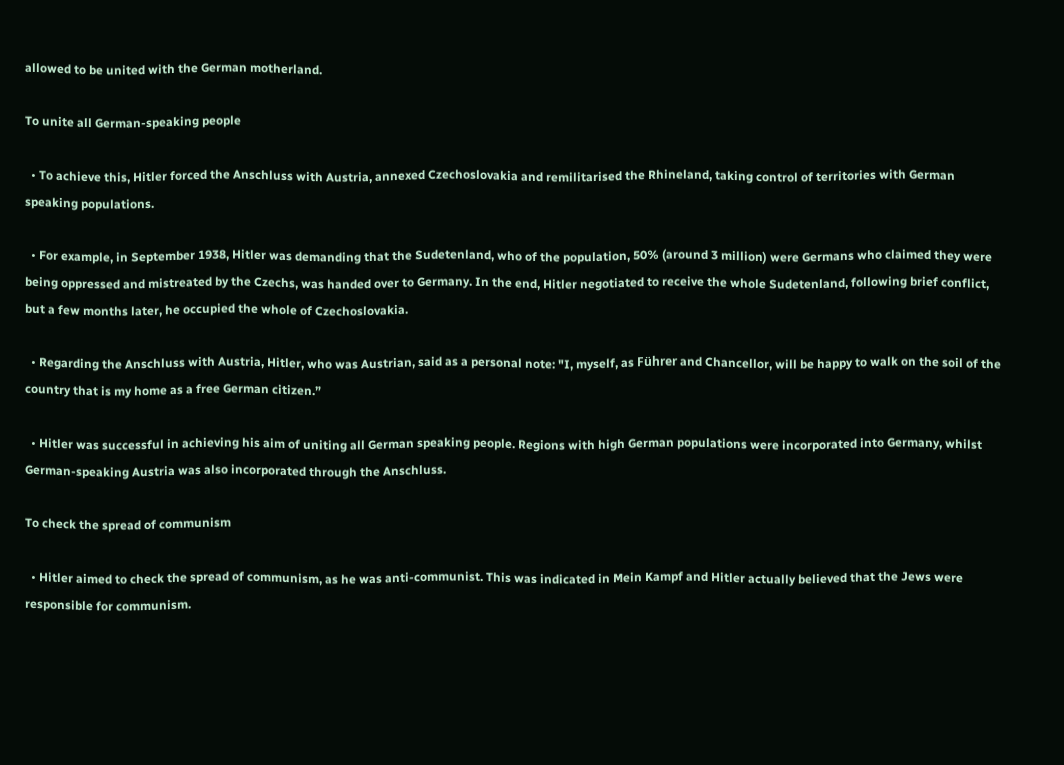allowed to be united with the German motherland.

To unite all German-speaking people

  • To achieve this, Hitler forced the Anschluss with Austria, annexed Czechoslovakia and remilitarised the Rhineland, taking control of territories with German speaking populations.

  • For example, in September 1938, Hitler was demanding that the Sudetenland, who of the population, 50% (around 3 million) were Germans who claimed they were being oppressed and mistreated by the Czechs, was handed over to Germany. In the end, Hitler negotiated to receive the whole Sudetenland, following brief conflict, but a few months later, he occupied the whole of Czechoslovakia.

  • Regarding the Anschluss with Austria, Hitler, who was Austrian, said as a personal note: "I, myself, as Führer and Chancellor, will be happy to walk on the soil of the country that is my home as a free German citizen.”

  • Hitler was successful in achieving his aim of uniting all German speaking people. Regions with high German populations were incorporated into Germany, whilst German-speaking Austria was also incorporated through the Anschluss.

To check the spread of communism

  • Hitler aimed to check the spread of communism, as he was anti-communist. This was indicated in Mein Kampf and Hitler actually believed that the Jews were responsible for communism.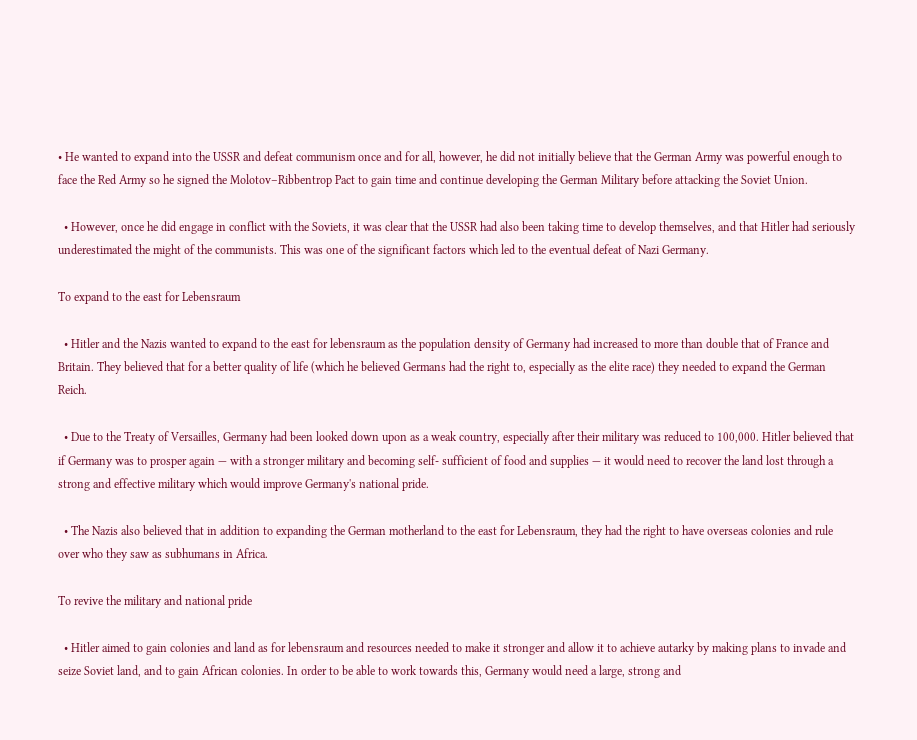• He wanted to expand into the USSR and defeat communism once and for all, however, he did not initially believe that the German Army was powerful enough to face the Red Army so he signed the Molotov–Ribbentrop Pact to gain time and continue developing the German Military before attacking the Soviet Union.

  • However, once he did engage in conflict with the Soviets, it was clear that the USSR had also been taking time to develop themselves, and that Hitler had seriously underestimated the might of the communists. This was one of the significant factors which led to the eventual defeat of Nazi Germany.

To expand to the east for Lebensraum

  • Hitler and the Nazis wanted to expand to the east for lebensraum as the population density of Germany had increased to more than double that of France and Britain. They believed that for a better quality of life (which he believed Germans had the right to, especially as the elite race) they needed to expand the German Reich.

  • Due to the Treaty of Versailles, Germany had been looked down upon as a weak country, especially after their military was reduced to 100,000. Hitler believed that if Germany was to prosper again — with a stronger military and becoming self- sufficient of food and supplies — it would need to recover the land lost through a strong and effective military which would improve Germany's national pride.

  • The Nazis also believed that in addition to expanding the German motherland to the east for Lebensraum, they had the right to have overseas colonies and rule over who they saw as subhumans in Africa.

To revive the military and national pride

  • Hitler aimed to gain colonies and land as for lebensraum and resources needed to make it stronger and allow it to achieve autarky by making plans to invade and seize Soviet land, and to gain African colonies. In order to be able to work towards this, Germany would need a large, strong and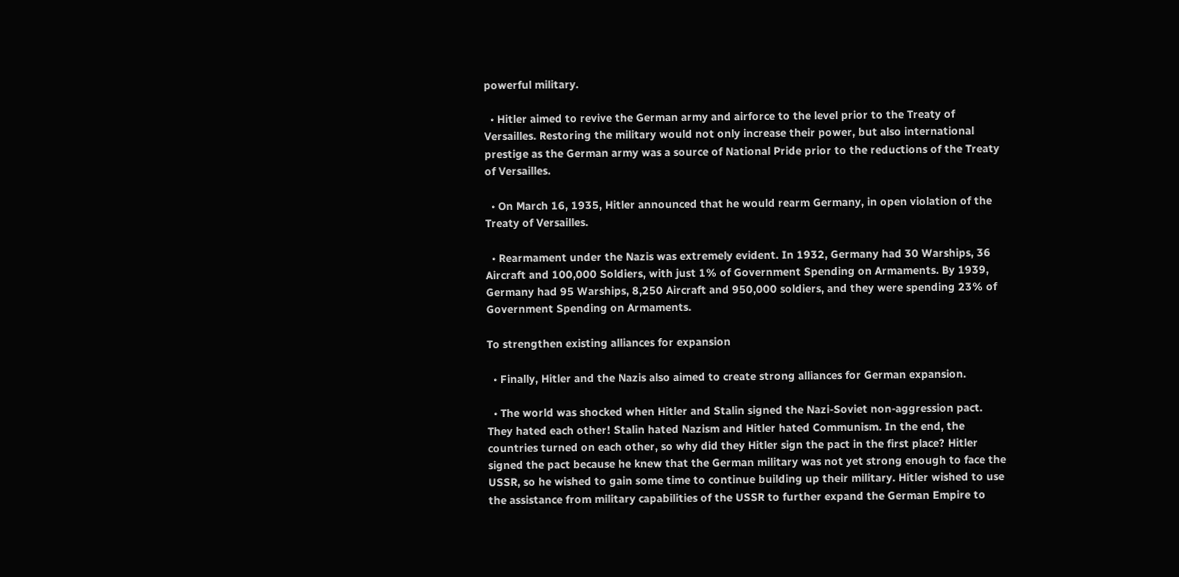powerful military.

  • Hitler aimed to revive the German army and airforce to the level prior to the Treaty of Versailles. Restoring the military would not only increase their power, but also international prestige as the German army was a source of National Pride prior to the reductions of the Treaty of Versailles.

  • On March 16, 1935, Hitler announced that he would rearm Germany, in open violation of the Treaty of Versailles.

  • Rearmament under the Nazis was extremely evident. In 1932, Germany had 30 Warships, 36 Aircraft and 100,000 Soldiers, with just 1% of Government Spending on Armaments. By 1939, Germany had 95 Warships, 8,250 Aircraft and 950,000 soldiers, and they were spending 23% of Government Spending on Armaments.

To strengthen existing alliances for expansion

  • Finally, Hitler and the Nazis also aimed to create strong alliances for German expansion.

  • The world was shocked when Hitler and Stalin signed the Nazi-Soviet non-aggression pact. They hated each other! Stalin hated Nazism and Hitler hated Communism. In the end, the countries turned on each other, so why did they Hitler sign the pact in the first place? Hitler signed the pact because he knew that the German military was not yet strong enough to face the USSR, so he wished to gain some time to continue building up their military. Hitler wished to use the assistance from military capabilities of the USSR to further expand the German Empire to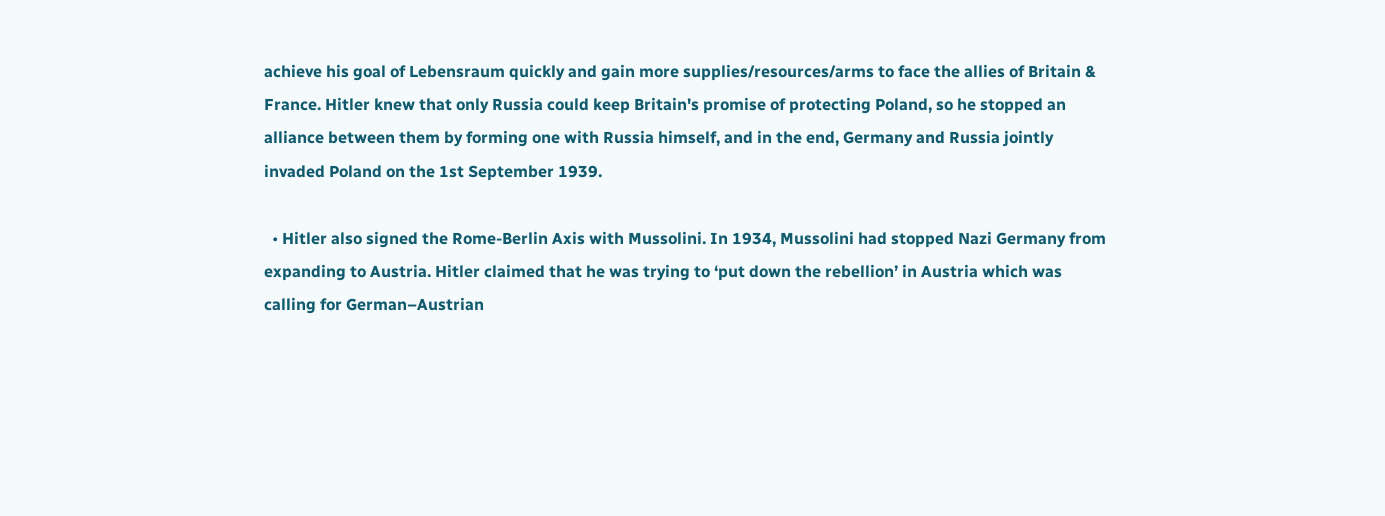achieve his goal of Lebensraum quickly and gain more supplies/resources/arms to face the allies of Britain & France. Hitler knew that only Russia could keep Britain's promise of protecting Poland, so he stopped an alliance between them by forming one with Russia himself, and in the end, Germany and Russia jointly invaded Poland on the 1st September 1939.

  • Hitler also signed the Rome-Berlin Axis with Mussolini. In 1934, Mussolini had stopped Nazi Germany from expanding to Austria. Hitler claimed that he was trying to ‘put down the rebellion’ in Austria which was calling for German–Austrian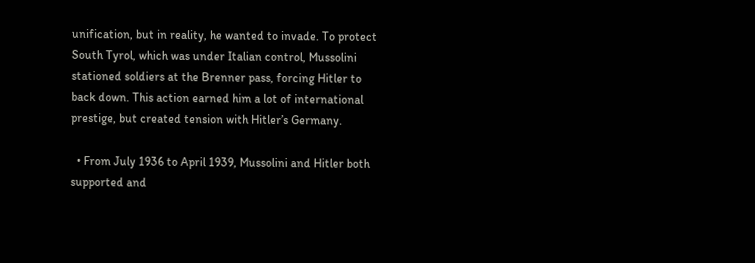unification, but in reality, he wanted to invade. To protect South Tyrol, which was under Italian control, Mussolini stationed soldiers at the Brenner pass, forcing Hitler to back down. This action earned him a lot of international prestige, but created tension with Hitler’s Germany.

  • From July 1936 to April 1939, Mussolini and Hitler both supported and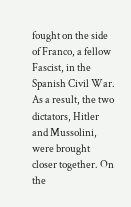fought on the side of Franco, a fellow Fascist, in the Spanish Civil War. As a result, the two dictators, Hitler and Mussolini, were brought closer together. On the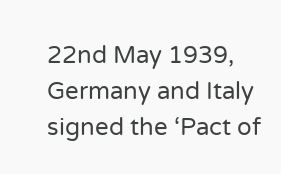22nd May 1939, Germany and Italy signed the ‘Pact of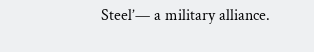Steel’— a military alliance.